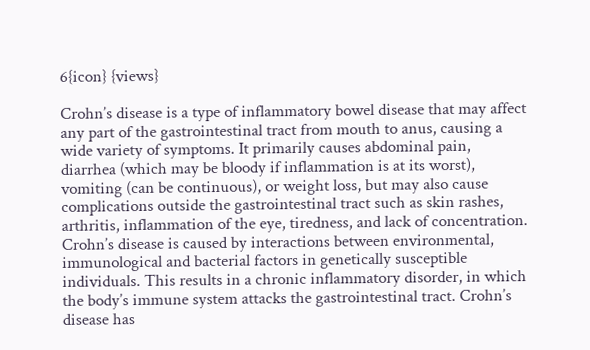6{icon} {views}

Crohn’s disease is a type of inflammatory bowel disease that may affect any part of the gastrointestinal tract from mouth to anus, causing a wide variety of symptoms. It primarily causes abdominal pain, diarrhea (which may be bloody if inflammation is at its worst), vomiting (can be continuous), or weight loss, but may also cause complications outside the gastrointestinal tract such as skin rashes, arthritis, inflammation of the eye, tiredness, and lack of concentration. Crohn’s disease is caused by interactions between environmental, immunological and bacterial factors in genetically susceptible individuals. This results in a chronic inflammatory disorder, in which the body’s immune system attacks the gastrointestinal tract. Crohn’s disease has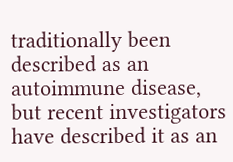traditionally been described as an autoimmune disease, but recent investigators have described it as an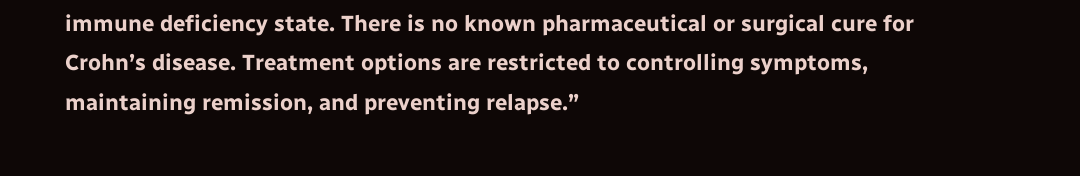immune deficiency state. There is no known pharmaceutical or surgical cure for Crohn’s disease. Treatment options are restricted to controlling symptoms, maintaining remission, and preventing relapse.”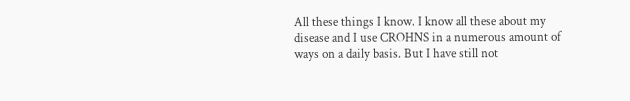All these things I know. I know all these about my disease and I use CROHNS in a numerous amount of ways on a daily basis. But I have still not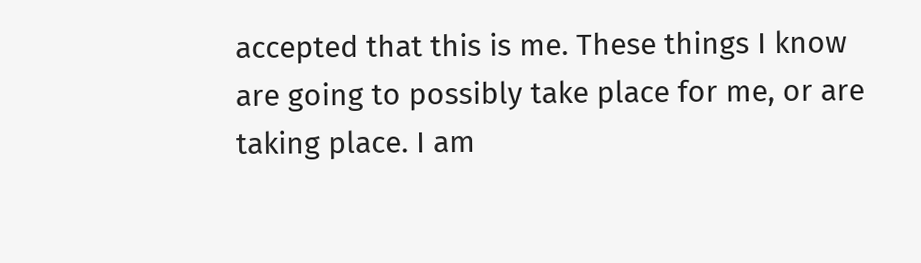accepted that this is me. These things I know are going to possibly take place for me, or are taking place. I am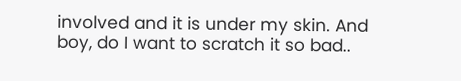involved and it is under my skin. And boy, do I want to scratch it so bad..